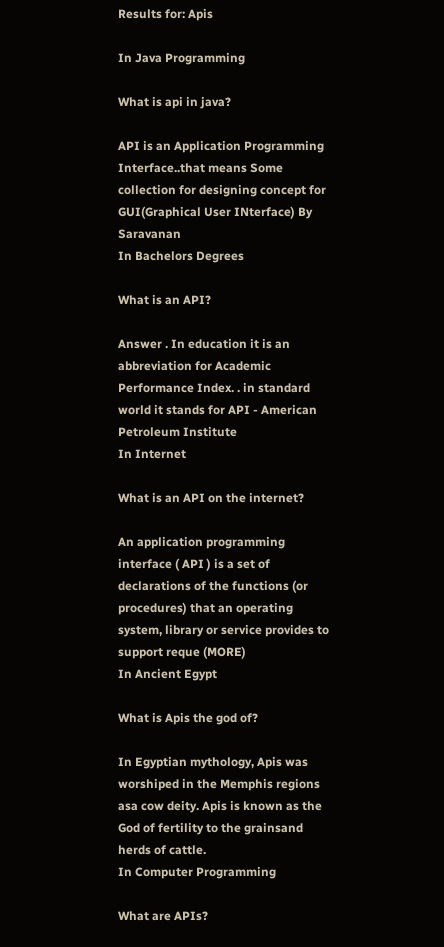Results for: Apis

In Java Programming

What is api in java?

API is an Application Programming Interface..that means Some collection for designing concept for GUI(Graphical User INterface) By Saravanan
In Bachelors Degrees

What is an API?

Answer . In education it is an abbreviation for Academic Performance Index. . in standard world it stands for API - American Petroleum Institute
In Internet

What is an API on the internet?

An application programming interface ( API ) is a set of declarations of the functions (or procedures) that an operating system, library or service provides to support reque (MORE)
In Ancient Egypt

What is Apis the god of?

In Egyptian mythology, Apis was worshiped in the Memphis regions asa cow deity. Apis is known as the God of fertility to the grainsand herds of cattle.
In Computer Programming

What are APIs?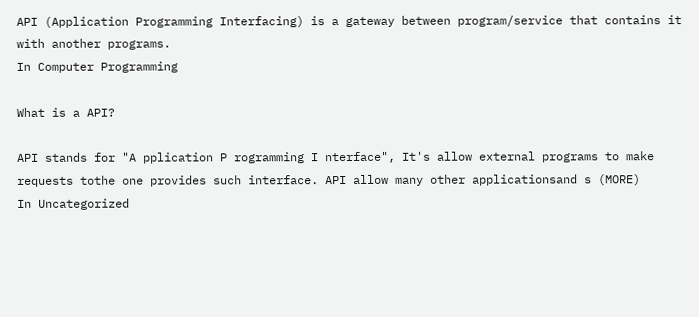API (Application Programming Interfacing) is a gateway between program/service that contains it with another programs.
In Computer Programming

What is a API?

API stands for "A pplication P rogramming I nterface", It's allow external programs to make requests tothe one provides such interface. API allow many other applicationsand s (MORE)
In Uncategorized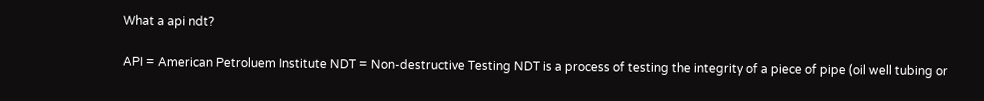What a api ndt?

API = American Petroluem Institute NDT = Non-destructive Testing NDT is a process of testing the integrity of a piece of pipe (oil well tubing or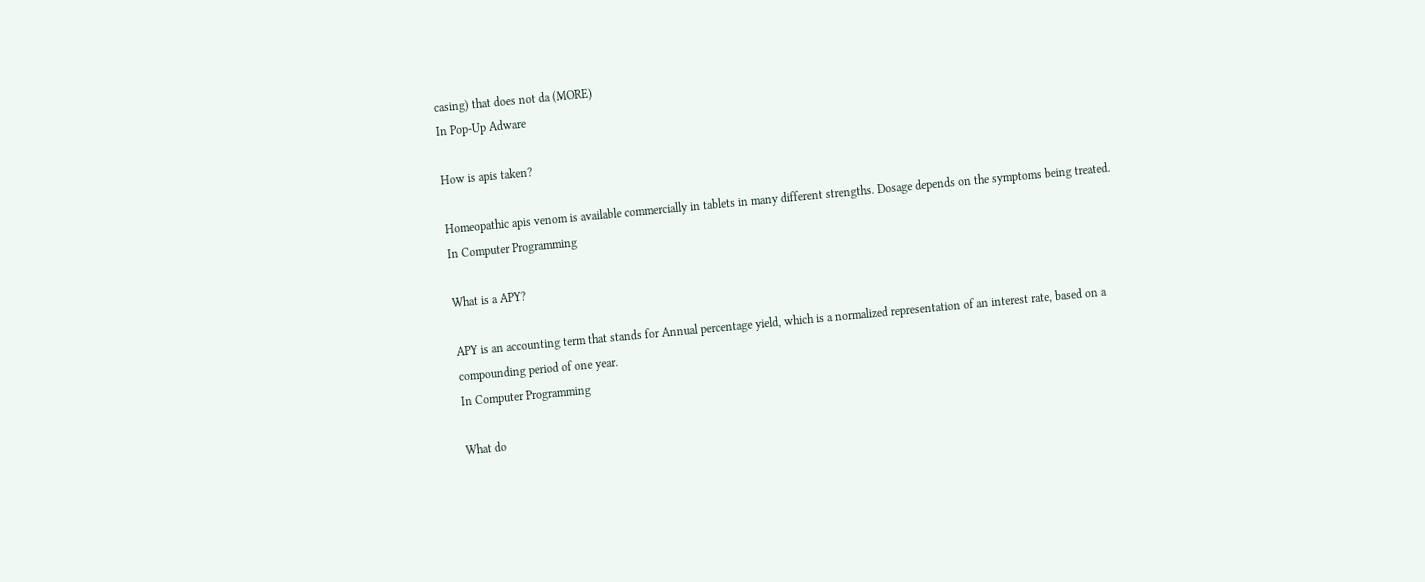casing) that does not da (MORE)
In Pop-Up Adware

How is apis taken?

Homeopathic apis venom is available commercially in tablets in many different strengths. Dosage depends on the symptoms being treated.
In Computer Programming

What is a APY?

APY is an accounting term that stands for Annual percentage yield, which is a normalized representation of an interest rate, based on a compounding period of one year.
In Computer Programming

What do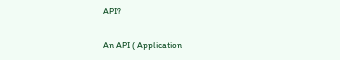API?

An API ( Application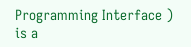Programming Interface ) is a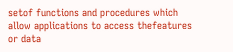setof functions and procedures which allow applications to access thefeatures or data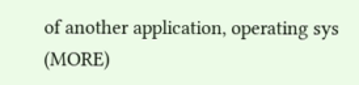of another application, operating sys (MORE)